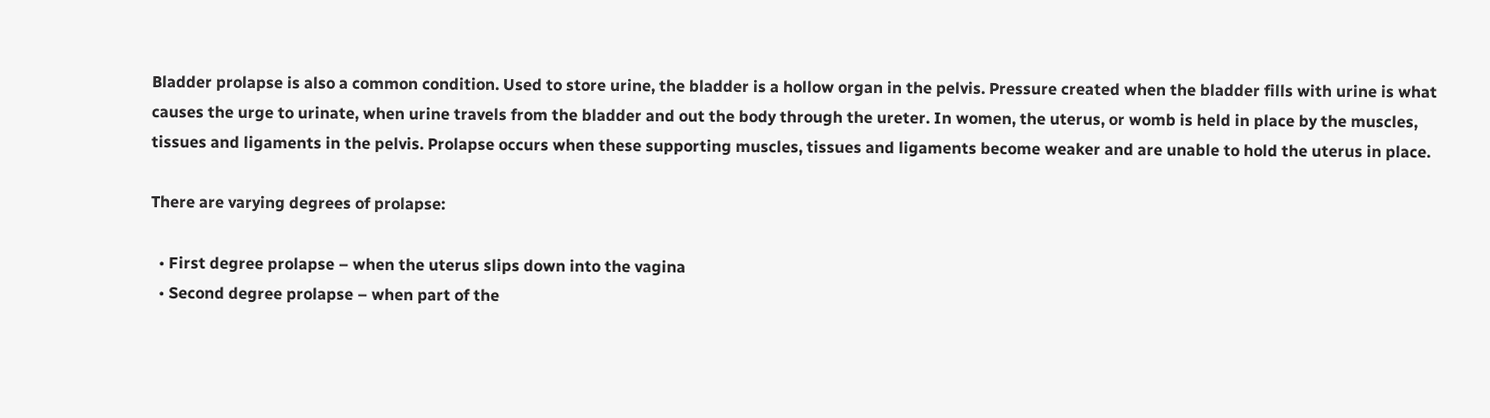Bladder prolapse is also a common condition. Used to store urine, the bladder is a hollow organ in the pelvis. Pressure created when the bladder fills with urine is what causes the urge to urinate, when urine travels from the bladder and out the body through the ureter. In women, the uterus, or womb is held in place by the muscles, tissues and ligaments in the pelvis. Prolapse occurs when these supporting muscles, tissues and ligaments become weaker and are unable to hold the uterus in place.

There are varying degrees of prolapse:

  • First degree prolapse – when the uterus slips down into the vagina
  • Second degree prolapse – when part of the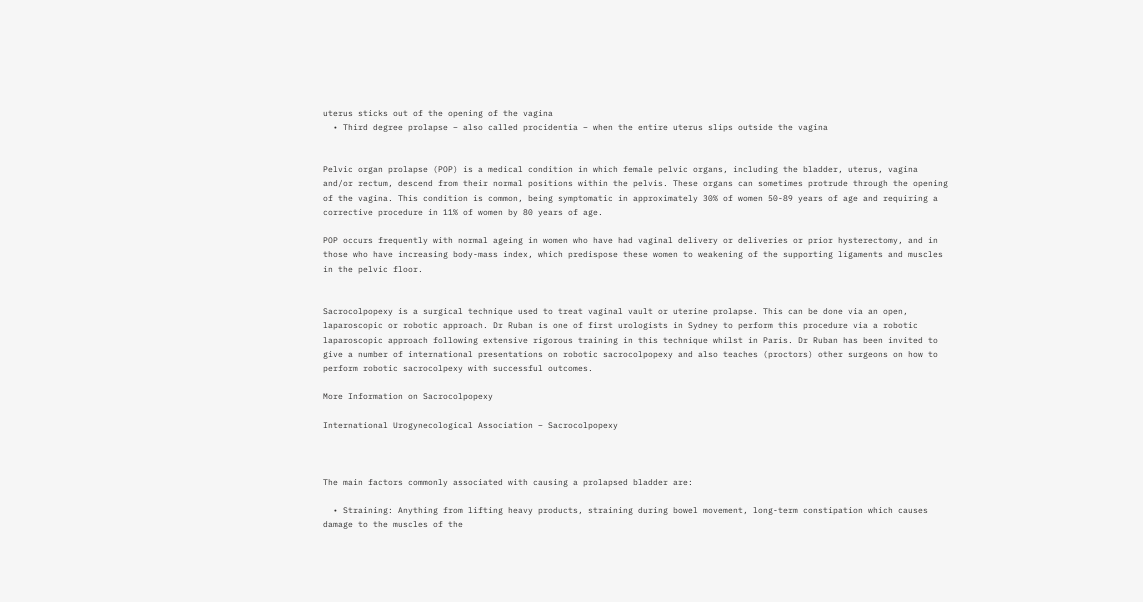uterus sticks out of the opening of the vagina
  • Third degree prolapse – also called procidentia – when the entire uterus slips outside the vagina


Pelvic organ prolapse (POP) is a medical condition in which female pelvic organs, including the bladder, uterus, vagina and/or rectum, descend from their normal positions within the pelvis. These organs can sometimes protrude through the opening of the vagina. This condition is common, being symptomatic in approximately 30% of women 50-89 years of age and requiring a corrective procedure in 11% of women by 80 years of age.

POP occurs frequently with normal ageing in women who have had vaginal delivery or deliveries or prior hysterectomy, and in those who have increasing body-mass index, which predispose these women to weakening of the supporting ligaments and muscles in the pelvic floor.


Sacrocolpopexy is a surgical technique used to treat vaginal vault or uterine prolapse. This can be done via an open, laparoscopic or robotic approach. Dr Ruban is one of first urologists in Sydney to perform this procedure via a robotic laparoscopic approach following extensive rigorous training in this technique whilst in Paris. Dr Ruban has been invited to give a number of international presentations on robotic sacrocolpopexy and also teaches (proctors) other surgeons on how to perform robotic sacrocolpexy with successful outcomes.

More Information on Sacrocolpopexy

International Urogynecological Association – Sacrocolpopexy



The main factors commonly associated with causing a prolapsed bladder are:

  • Straining: Anything from lifting heavy products, straining during bowel movement, long-term constipation which causes damage to the muscles of the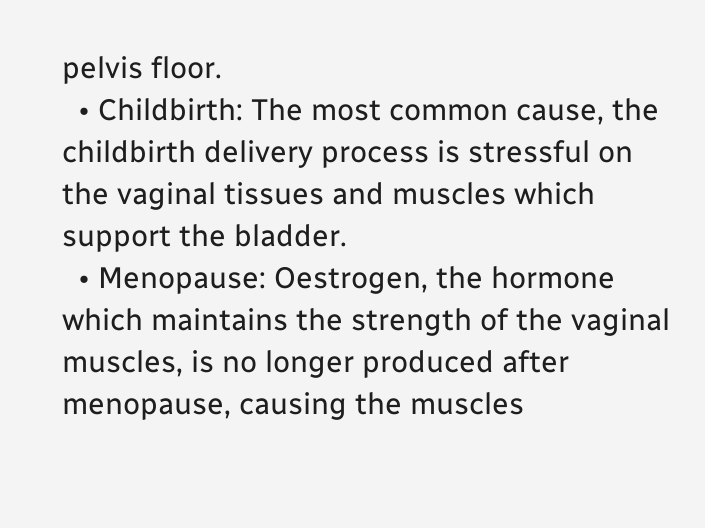pelvis floor.
  • Childbirth: The most common cause, the childbirth delivery process is stressful on the vaginal tissues and muscles which support the bladder.
  • Menopause: Oestrogen, the hormone which maintains the strength of the vaginal muscles, is no longer produced after menopause, causing the muscles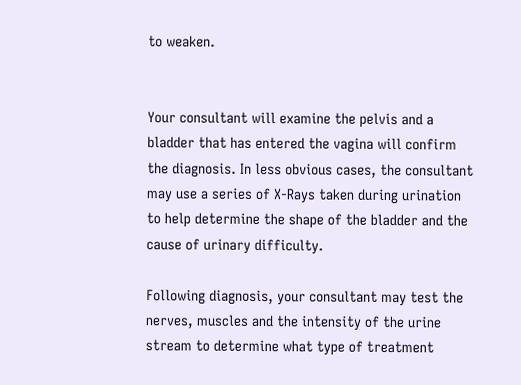to weaken.


Your consultant will examine the pelvis and a bladder that has entered the vagina will confirm the diagnosis. In less obvious cases, the consultant may use a series of X-Rays taken during urination to help determine the shape of the bladder and the cause of urinary difficulty.

Following diagnosis, your consultant may test the nerves, muscles and the intensity of the urine stream to determine what type of treatment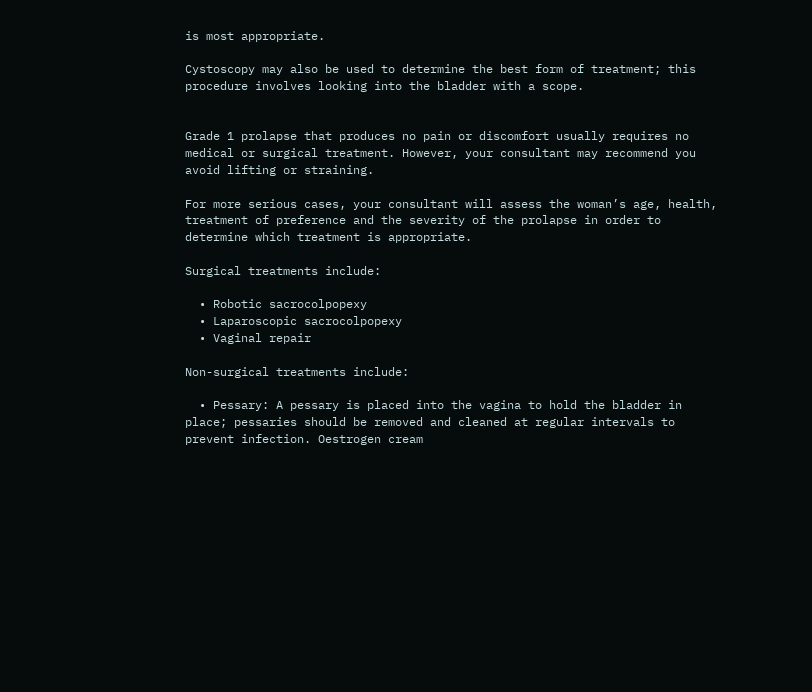is most appropriate.

Cystoscopy may also be used to determine the best form of treatment; this procedure involves looking into the bladder with a scope.


Grade 1 prolapse that produces no pain or discomfort usually requires no medical or surgical treatment. However, your consultant may recommend you avoid lifting or straining.

For more serious cases, your consultant will assess the woman’s age, health, treatment of preference and the severity of the prolapse in order to determine which treatment is appropriate.

Surgical treatments include:

  • Robotic sacrocolpopexy
  • Laparoscopic sacrocolpopexy
  • Vaginal repair

Non-surgical treatments include:

  • Pessary: A pessary is placed into the vagina to hold the bladder in place; pessaries should be removed and cleaned at regular intervals to prevent infection. Oestrogen cream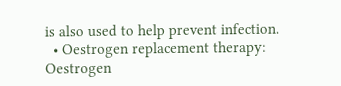is also used to help prevent infection.
  • Oestrogen replacement therapy: Oestrogen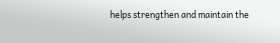helps strengthen and maintain the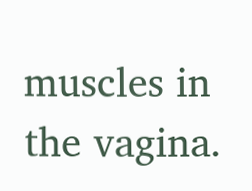muscles in the vagina.